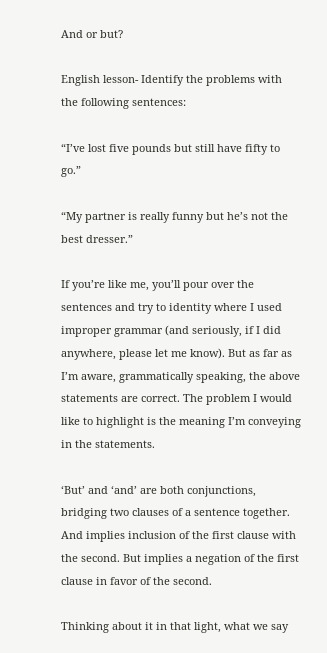And or but?

English lesson- Identify the problems with the following sentences:

“I’ve lost five pounds but still have fifty to go.”

“My partner is really funny but he’s not the best dresser.”

If you’re like me, you’ll pour over the sentences and try to identity where I used improper grammar (and seriously, if I did anywhere, please let me know). But as far as I’m aware, grammatically speaking, the above statements are correct. The problem I would like to highlight is the meaning I’m conveying in the statements.

‘But’ and ‘and’ are both conjunctions, bridging two clauses of a sentence together. And implies inclusion of the first clause with the second. But implies a negation of the first clause in favor of the second.

Thinking about it in that light, what we say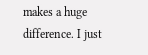makes a huge difference. I just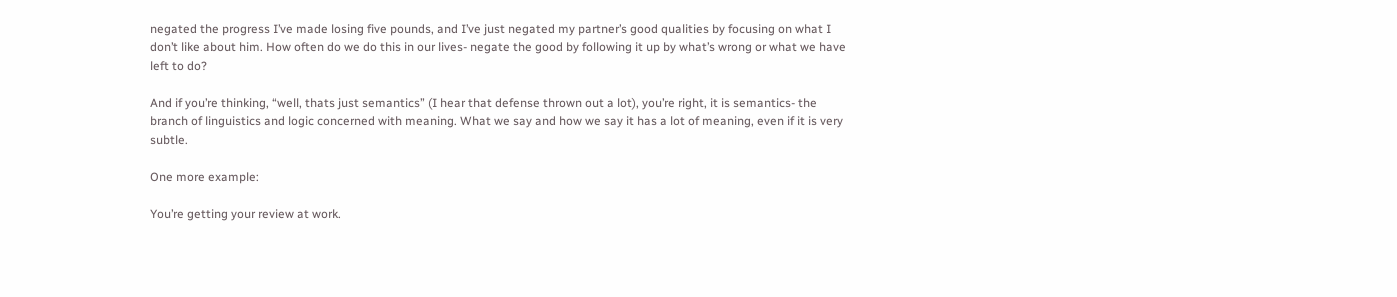negated the progress I’ve made losing five pounds, and I’ve just negated my partner’s good qualities by focusing on what I don’t like about him. How often do we do this in our lives- negate the good by following it up by what’s wrong or what we have left to do?

And if you’re thinking, “well, thats just semantics” (I hear that defense thrown out a lot), you’re right, it is semantics- the branch of linguistics and logic concerned with meaning. What we say and how we say it has a lot of meaning, even if it is very subtle.

One more example:

You’re getting your review at work.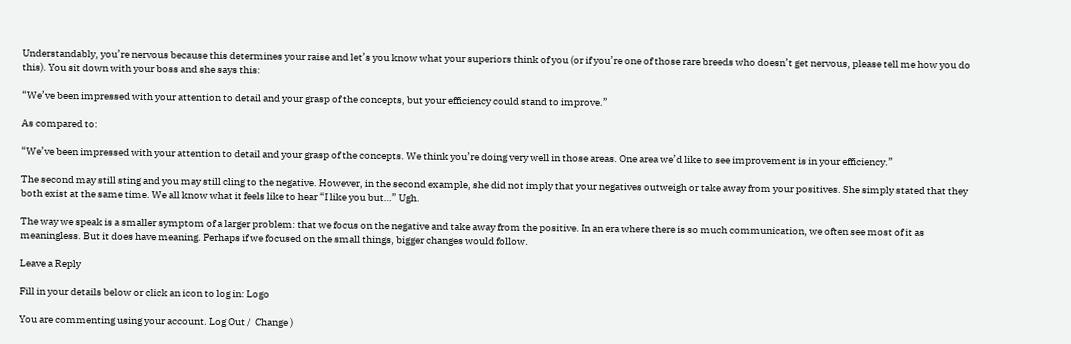Understandably, you’re nervous because this determines your raise and let’s you know what your superiors think of you (or if you’re one of those rare breeds who doesn’t get nervous, please tell me how you do this). You sit down with your boss and she says this:

“We’ve been impressed with your attention to detail and your grasp of the concepts, but your efficiency could stand to improve.”

As compared to:

“We’ve been impressed with your attention to detail and your grasp of the concepts. We think you’re doing very well in those areas. One area we’d like to see improvement is in your efficiency.”

The second may still sting and you may still cling to the negative. However, in the second example, she did not imply that your negatives outweigh or take away from your positives. She simply stated that they both exist at the same time. We all know what it feels like to hear “I like you but…” Ugh.

The way we speak is a smaller symptom of a larger problem: that we focus on the negative and take away from the positive. In an era where there is so much communication, we often see most of it as meaningless. But it does have meaning. Perhaps if we focused on the small things, bigger changes would follow.

Leave a Reply

Fill in your details below or click an icon to log in: Logo

You are commenting using your account. Log Out /  Change )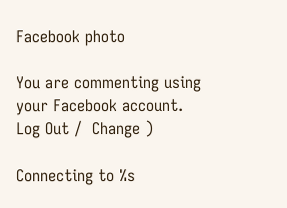Facebook photo

You are commenting using your Facebook account. Log Out /  Change )

Connecting to %s